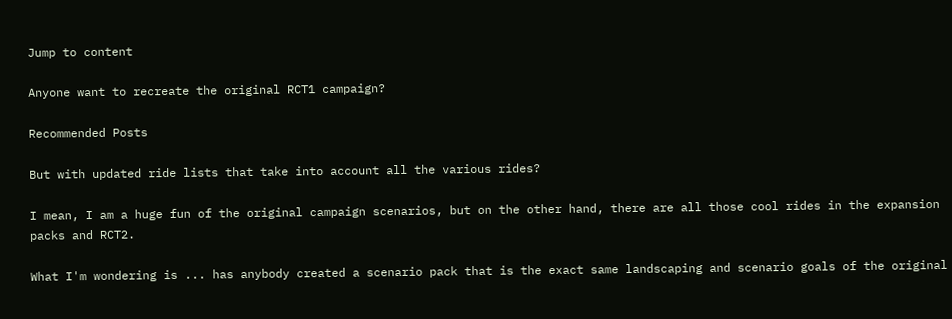Jump to content

Anyone want to recreate the original RCT1 campaign?

Recommended Posts

But with updated ride lists that take into account all the various rides?

I mean, I am a huge fun of the original campaign scenarios, but on the other hand, there are all those cool rides in the expansion packs and RCT2.

What I'm wondering is ... has anybody created a scenario pack that is the exact same landscaping and scenario goals of the original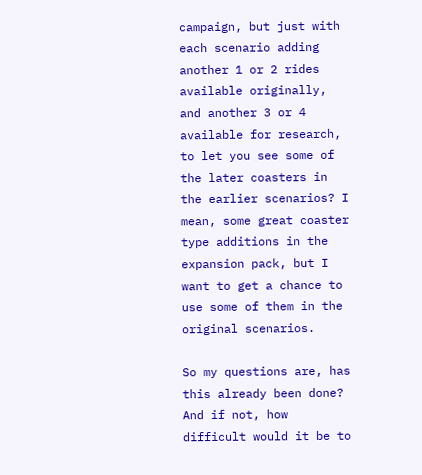campaign, but just with each scenario adding another 1 or 2 rides available originally, and another 3 or 4 available for research, to let you see some of the later coasters in the earlier scenarios? I mean, some great coaster type additions in the expansion pack, but I want to get a chance to use some of them in the original scenarios.

So my questions are, has this already been done? And if not, how difficult would it be to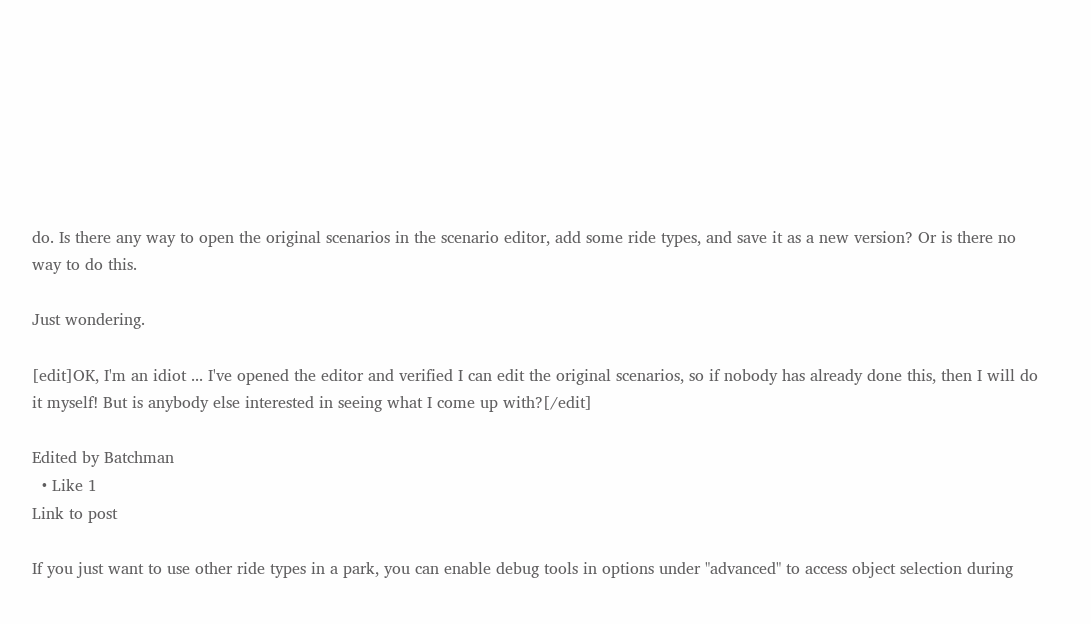do. Is there any way to open the original scenarios in the scenario editor, add some ride types, and save it as a new version? Or is there no way to do this.

Just wondering.

[edit]OK, I'm an idiot ... I've opened the editor and verified I can edit the original scenarios, so if nobody has already done this, then I will do it myself! But is anybody else interested in seeing what I come up with?[/edit]

Edited by Batchman
  • Like 1
Link to post

If you just want to use other ride types in a park, you can enable debug tools in options under "advanced" to access object selection during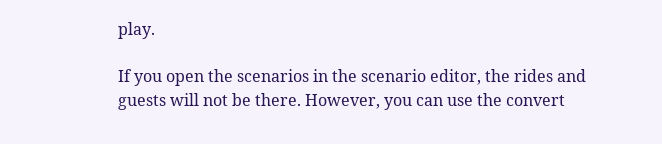play.

If you open the scenarios in the scenario editor, the rides and guests will not be there. However, you can use the convert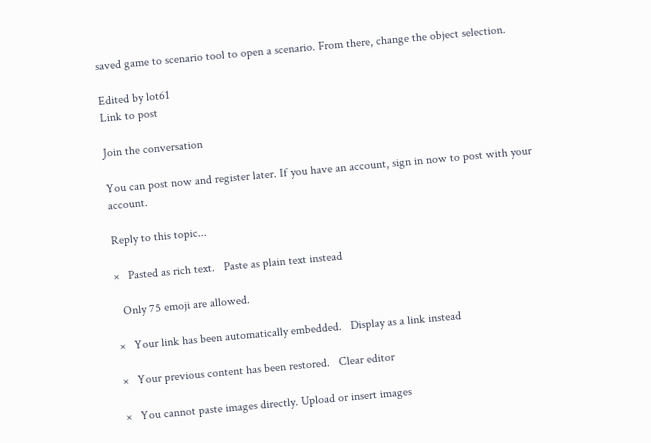saved game to scenario tool to open a scenario. From there, change the object selection.

Edited by lot61
Link to post

Join the conversation

You can post now and register later. If you have an account, sign in now to post with your account.

Reply to this topic...

×   Pasted as rich text.   Paste as plain text instead

  Only 75 emoji are allowed.

×   Your link has been automatically embedded.   Display as a link instead

×   Your previous content has been restored.   Clear editor

×   You cannot paste images directly. Upload or insert images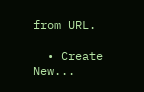from URL.

  • Create New...